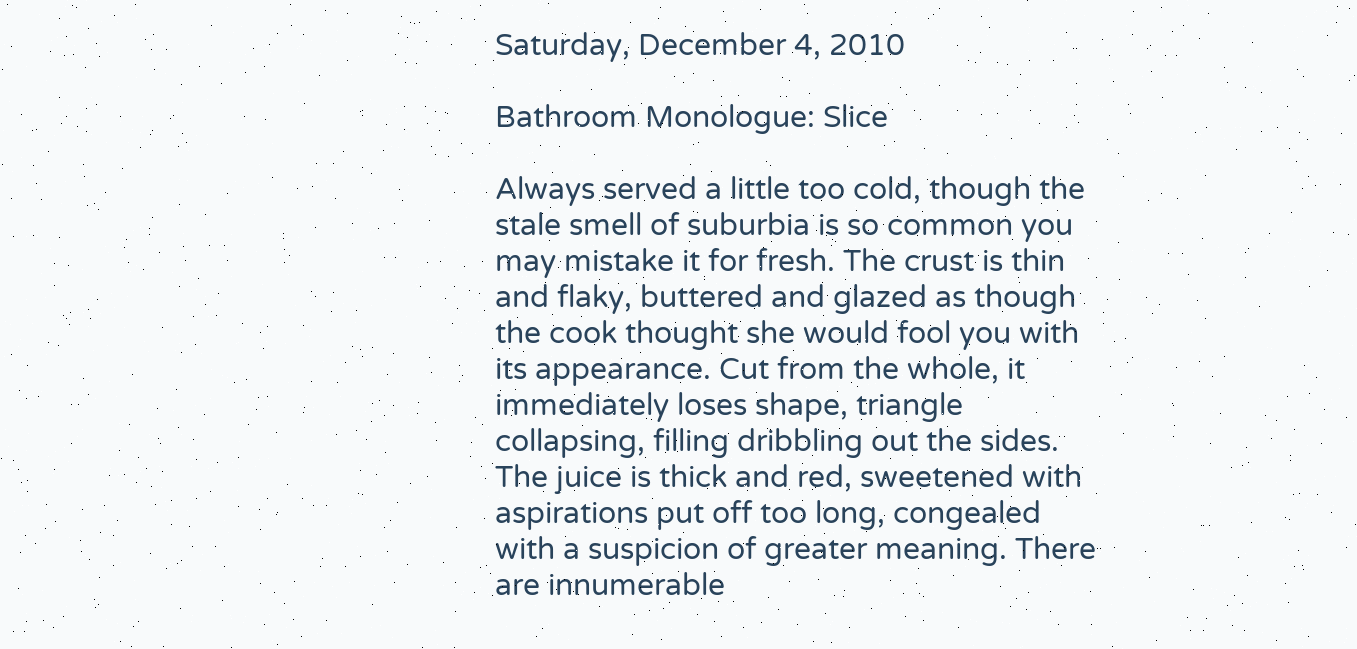Saturday, December 4, 2010

Bathroom Monologue: Slice

Always served a little too cold, though the stale smell of suburbia is so common you may mistake it for fresh. The crust is thin and flaky, buttered and glazed as though the cook thought she would fool you with its appearance. Cut from the whole, it immediately loses shape, triangle collapsing, filling dribbling out the sides. The juice is thick and red, sweetened with aspirations put off too long, congealed with a suspicion of greater meaning. There are innumerable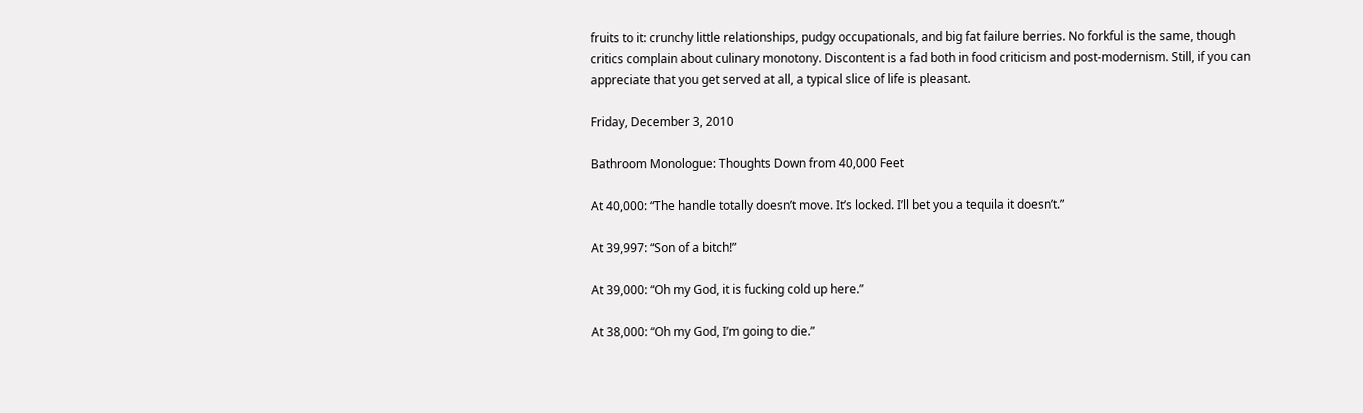fruits to it: crunchy little relationships, pudgy occupationals, and big fat failure berries. No forkful is the same, though critics complain about culinary monotony. Discontent is a fad both in food criticism and post-modernism. Still, if you can appreciate that you get served at all, a typical slice of life is pleasant.

Friday, December 3, 2010

Bathroom Monologue: Thoughts Down from 40,000 Feet

At 40,000: “The handle totally doesn’t move. It’s locked. I’ll bet you a tequila it doesn’t.”

At 39,997: “Son of a bitch!”

At 39,000: “Oh my God, it is fucking cold up here.”

At 38,000: “Oh my God, I’m going to die.”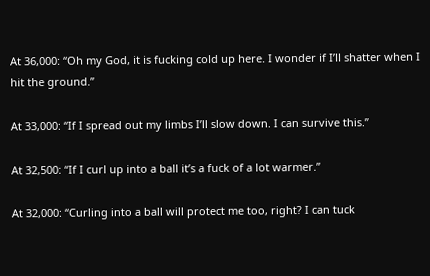At 36,000: “Oh my God, it is fucking cold up here. I wonder if I’ll shatter when I hit the ground.”

At 33,000: “If I spread out my limbs I’ll slow down. I can survive this.”

At 32,500: “If I curl up into a ball it’s a fuck of a lot warmer.”

At 32,000: “Curling into a ball will protect me too, right? I can tuck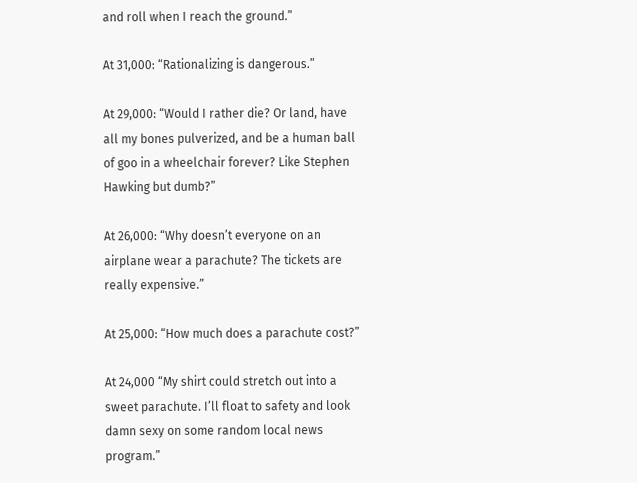and roll when I reach the ground.”

At 31,000: “Rationalizing is dangerous.”

At 29,000: “Would I rather die? Or land, have all my bones pulverized, and be a human ball of goo in a wheelchair forever? Like Stephen Hawking but dumb?”

At 26,000: “Why doesn’t everyone on an airplane wear a parachute? The tickets are really expensive.”

At 25,000: “How much does a parachute cost?”

At 24,000 “My shirt could stretch out into a sweet parachute. I’ll float to safety and look damn sexy on some random local news program.”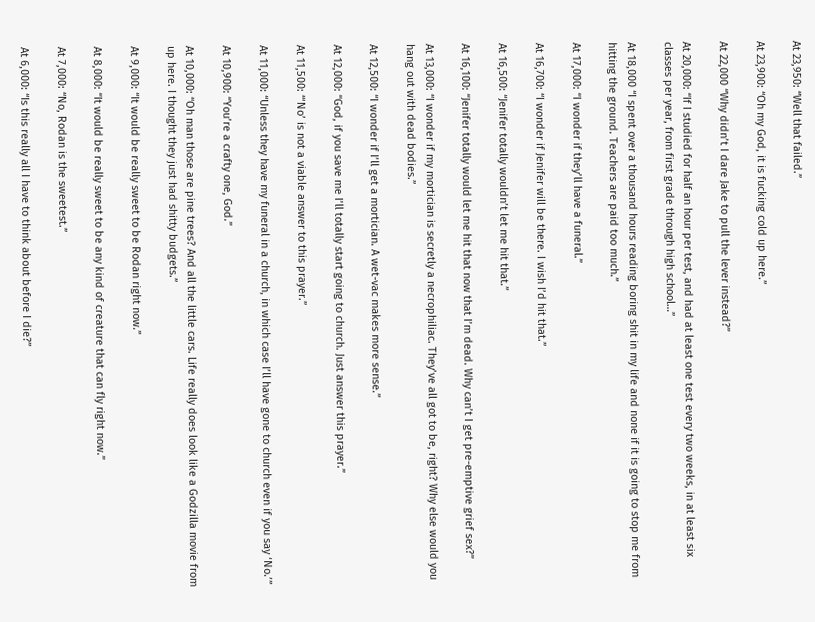At 23,950: “Well that failed.”

At 23,900: “Oh my God, it is fucking cold up here.”

At 22,000 “Why didn’t I dare Jake to pull the lever instead?”

At 20,000: “If I studied for half an hour per test, and had at least one test every two weeks, in at least six classes per year, from first grade through high school…”

At 18,000 “I spent over a thousand hours reading boring shit in my life and none if it is going to stop me from hitting the ground. Teachers are paid too much.”

At 17,000: “I wonder if they’ll have a funeral.”

At 16,700: “I wonder if Jenifer will be there. I wish I’d hit that.”

At 16,500: “Jenifer totally wouldn’t let me hit that.”

At 16,100: “Jenifer totally would let me hit that now that I’m dead. Why can’t I get pre-emptive grief sex?”

At 13,000: “I wonder if my mortician is secretly a necrophiliac. They’ve all got to be, right? Why else would you hang out with dead bodies.”

At 12,500: “I wonder if I’ll get a mortician. A wet-vac makes more sense.”

At 12,000: “God, if you save me I’ll totally start going to church. Just answer this prayer.”

At 11,500: “‘No’ is not a viable answer to this prayer.”

At 11,000: “Unless they have my funeral in a church, in which case I’ll have gone to church even if you say ‘No.’”

At 10,900: “You’re a crafty one, God.”

At 10,000: “Oh man those are pine trees? And all the little cars. Life really does look like a Godzilla movie from up here. I thought they just had shitty budgets.”

At 9,000: “It would be really sweet to be Rodan right now.”

At 8,000: “It would be really sweet to be any kind of creature that can fly right now.”

At 7,000: “No, Rodan is the sweetest.”

At 6,000: “Is this really all I have to think about before I die?”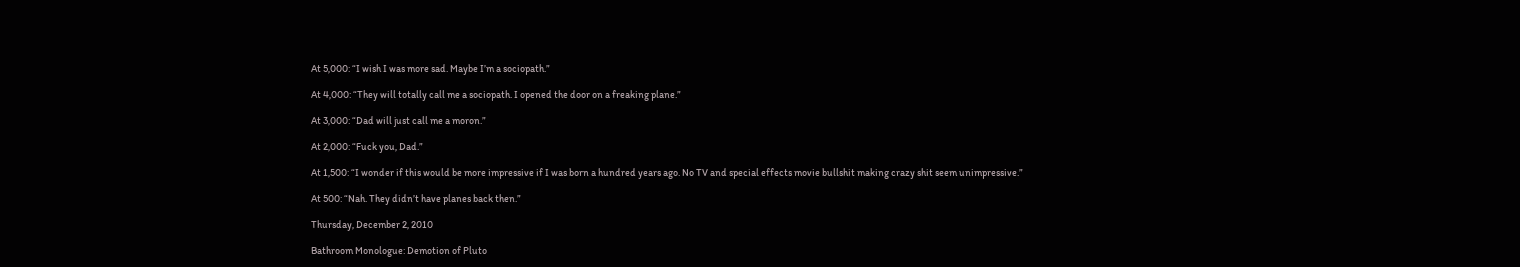At 5,000: “I wish I was more sad. Maybe I’m a sociopath.”

At 4,000: “They will totally call me a sociopath. I opened the door on a freaking plane.”

At 3,000: “Dad will just call me a moron.”

At 2,000: “Fuck you, Dad.”

At 1,500: “I wonder if this would be more impressive if I was born a hundred years ago. No TV and special effects movie bullshit making crazy shit seem unimpressive.”

At 500: “Nah. They didn’t have planes back then.”

Thursday, December 2, 2010

Bathroom Monologue: Demotion of Pluto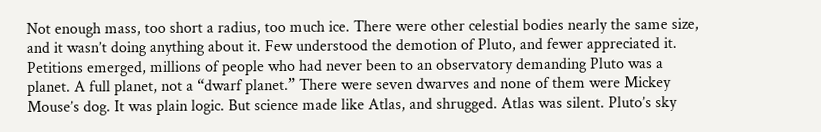Not enough mass, too short a radius, too much ice. There were other celestial bodies nearly the same size, and it wasn’t doing anything about it. Few understood the demotion of Pluto, and fewer appreciated it. Petitions emerged, millions of people who had never been to an observatory demanding Pluto was a planet. A full planet, not a “dwarf planet.” There were seven dwarves and none of them were Mickey Mouse’s dog. It was plain logic. But science made like Atlas, and shrugged. Atlas was silent. Pluto’s sky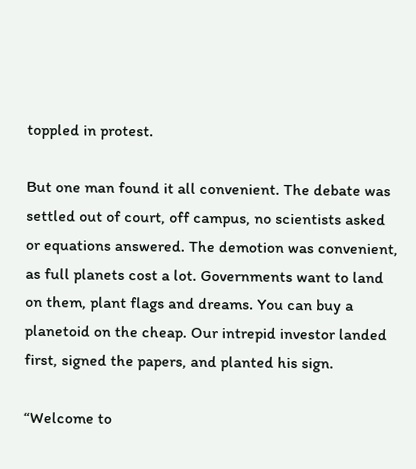toppled in protest.

But one man found it all convenient. The debate was settled out of court, off campus, no scientists asked or equations answered. The demotion was convenient, as full planets cost a lot. Governments want to land on them, plant flags and dreams. You can buy a planetoid on the cheap. Our intrepid investor landed first, signed the papers, and planted his sign.

“Welcome to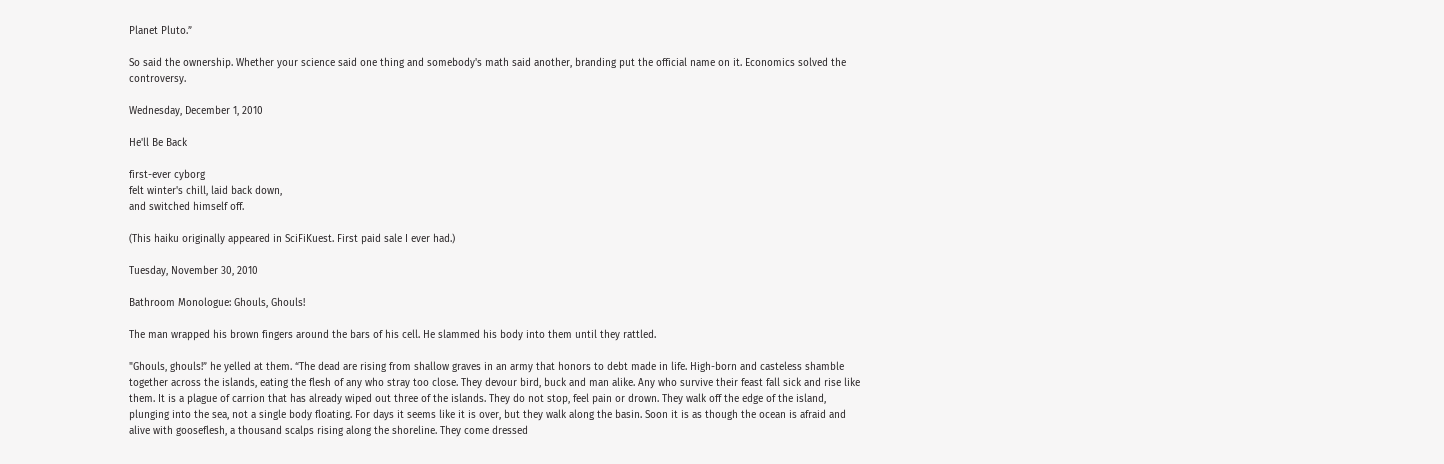Planet Pluto.”

So said the ownership. Whether your science said one thing and somebody's math said another, branding put the official name on it. Economics solved the controversy.

Wednesday, December 1, 2010

He'll Be Back

first-ever cyborg
felt winter's chill, laid back down,
and switched himself off.

(This haiku originally appeared in SciFiKuest. First paid sale I ever had.)

Tuesday, November 30, 2010

Bathroom Monologue: Ghouls, Ghouls!

The man wrapped his brown fingers around the bars of his cell. He slammed his body into them until they rattled.

"Ghouls, ghouls!” he yelled at them. “The dead are rising from shallow graves in an army that honors to debt made in life. High-born and casteless shamble together across the islands, eating the flesh of any who stray too close. They devour bird, buck and man alike. Any who survive their feast fall sick and rise like them. It is a plague of carrion that has already wiped out three of the islands. They do not stop, feel pain or drown. They walk off the edge of the island, plunging into the sea, not a single body floating. For days it seems like it is over, but they walk along the basin. Soon it is as though the ocean is afraid and alive with gooseflesh, a thousand scalps rising along the shoreline. They come dressed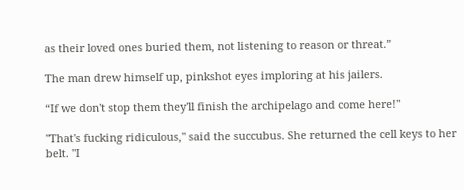as their loved ones buried them, not listening to reason or threat.”

The man drew himself up, pinkshot eyes imploring at his jailers.

“If we don't stop them they'll finish the archipelago and come here!"

"That's fucking ridiculous," said the succubus. She returned the cell keys to her belt. "I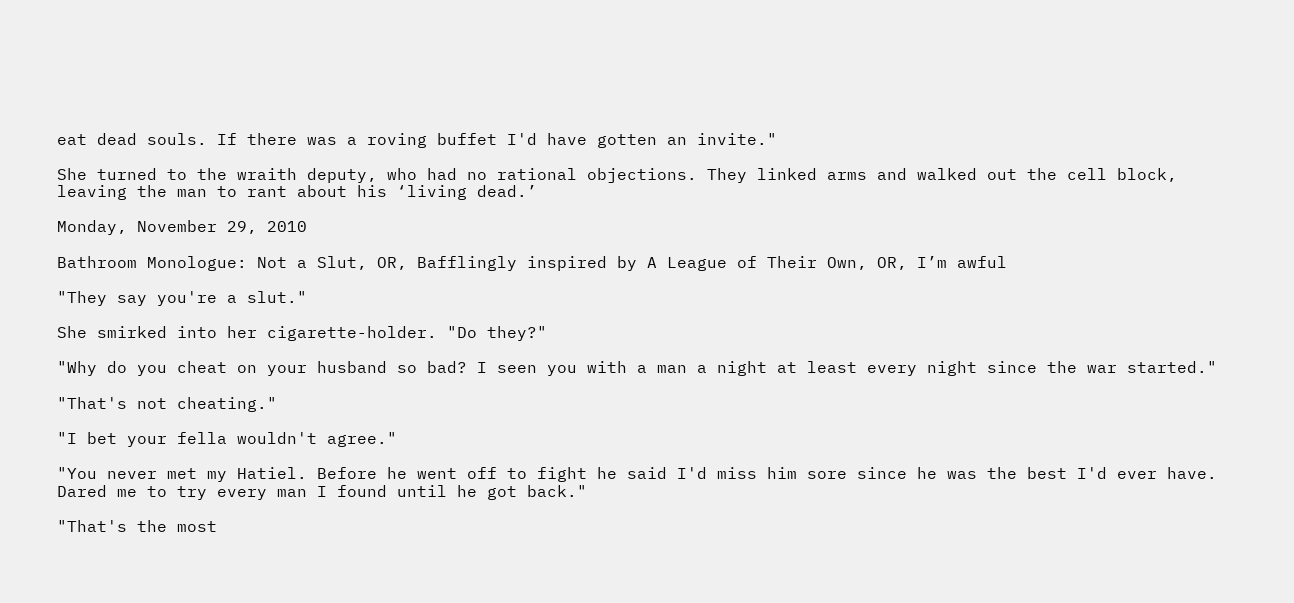eat dead souls. If there was a roving buffet I'd have gotten an invite."

She turned to the wraith deputy, who had no rational objections. They linked arms and walked out the cell block, leaving the man to rant about his ‘living dead.’

Monday, November 29, 2010

Bathroom Monologue: Not a Slut, OR, Bafflingly inspired by A League of Their Own, OR, I’m awful

"They say you're a slut."

She smirked into her cigarette-holder. "Do they?"

"Why do you cheat on your husband so bad? I seen you with a man a night at least every night since the war started."

"That's not cheating."

"I bet your fella wouldn't agree."

"You never met my Hatiel. Before he went off to fight he said I'd miss him sore since he was the best I'd ever have. Dared me to try every man I found until he got back."

"That's the most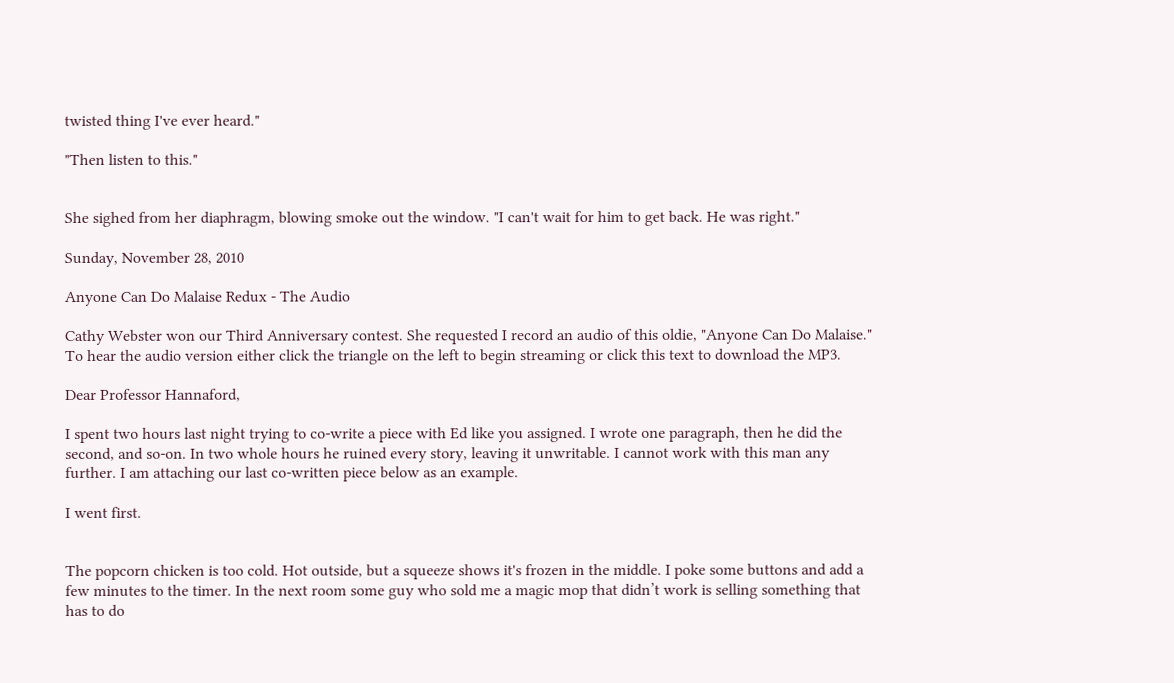twisted thing I've ever heard."

"Then listen to this."


She sighed from her diaphragm, blowing smoke out the window. "I can't wait for him to get back. He was right."

Sunday, November 28, 2010

Anyone Can Do Malaise Redux - The Audio

Cathy Webster won our Third Anniversary contest. She requested I record an audio of this oldie, "Anyone Can Do Malaise." To hear the audio version either click the triangle on the left to begin streaming or click this text to download the MP3.

Dear Professor Hannaford,

I spent two hours last night trying to co-write a piece with Ed like you assigned. I wrote one paragraph, then he did the second, and so-on. In two whole hours he ruined every story, leaving it unwritable. I cannot work with this man any further. I am attaching our last co-written piece below as an example.

I went first.


The popcorn chicken is too cold. Hot outside, but a squeeze shows it's frozen in the middle. I poke some buttons and add a few minutes to the timer. In the next room some guy who sold me a magic mop that didn’t work is selling something that has to do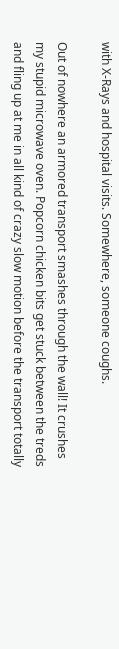with X-Rays and hospital visits. Somewhere, someone coughs.

Out of nowhere an armored transport smashes through the wall! It crushes my stupid microwave oven. Popcorn chicken bits get stuck between the treds and fling up at me in all kind of crazy slow motion before the transport totally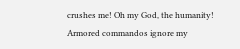crushes me! Oh my God, the humanity! Armored commandos ignore my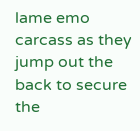lame emo carcass as they jump out the back to secure the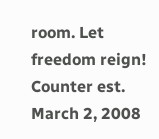room. Let freedom reign!
Counter est. March 2, 2008